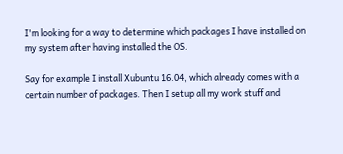I'm looking for a way to determine which packages I have installed on my system after having installed the OS.

Say for example I install Xubuntu 16.04, which already comes with a certain number of packages. Then I setup all my work stuff and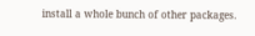install a whole bunch of other packages.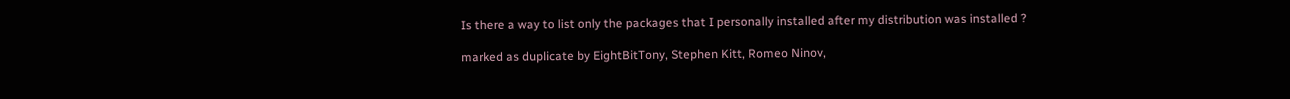Is there a way to list only the packages that I personally installed after my distribution was installed ?

marked as duplicate by EightBitTony, Stephen Kitt, Romeo Ninov,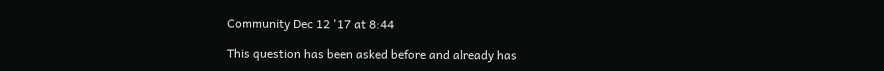Community Dec 12 '17 at 8:44

This question has been asked before and already has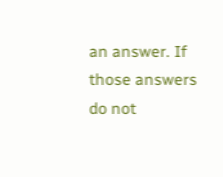an answer. If those answers do not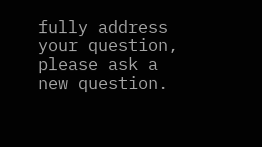fully address your question, please ask a new question.